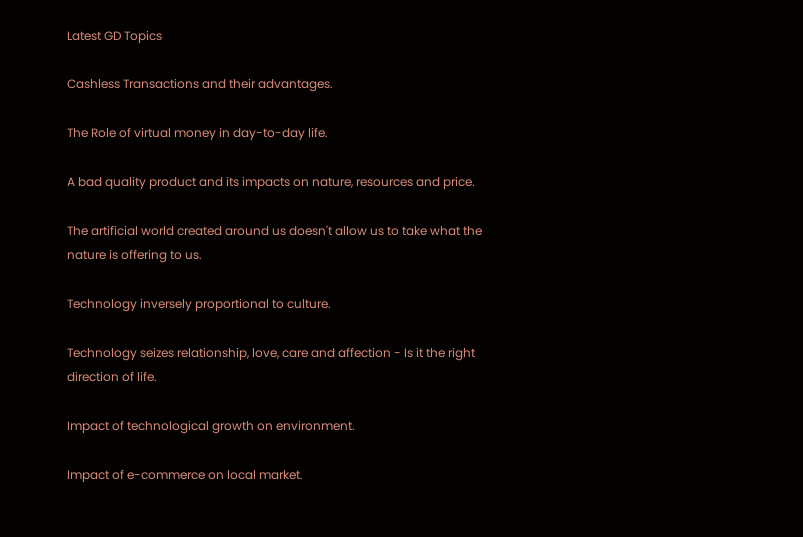Latest GD Topics

Cashless Transactions and their advantages.

The Role of virtual money in day-to-day life.

A bad quality product and its impacts on nature, resources and price.

The artificial world created around us doesn't allow us to take what the nature is offering to us.

Technology inversely proportional to culture.

Technology seizes relationship, love, care and affection - Is it the right direction of life.

Impact of technological growth on environment.

Impact of e-commerce on local market.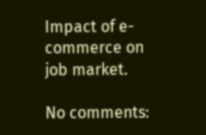Impact of e-commerce on job market.

No comments: